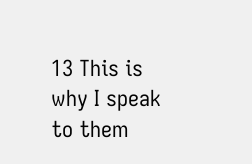13 This is why I speak to them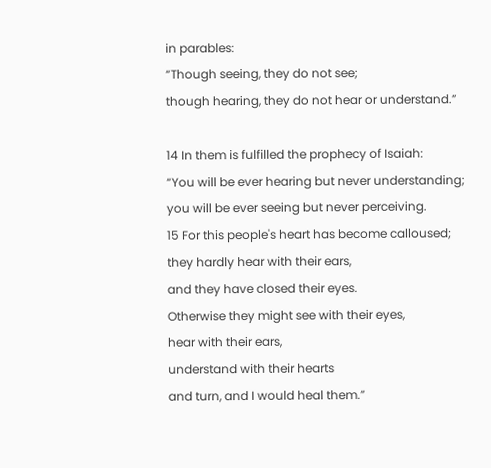in parables:
“Though seeing, they do not see;
though hearing, they do not hear or understand.”

14 In them is fulfilled the prophecy of Isaiah:
“You will be ever hearing but never understanding;
you will be ever seeing but never perceiving.
15 For this people's heart has become calloused;
they hardly hear with their ears,
and they have closed their eyes.
Otherwise they might see with their eyes,
hear with their ears,
understand with their hearts
and turn, and I would heal them.”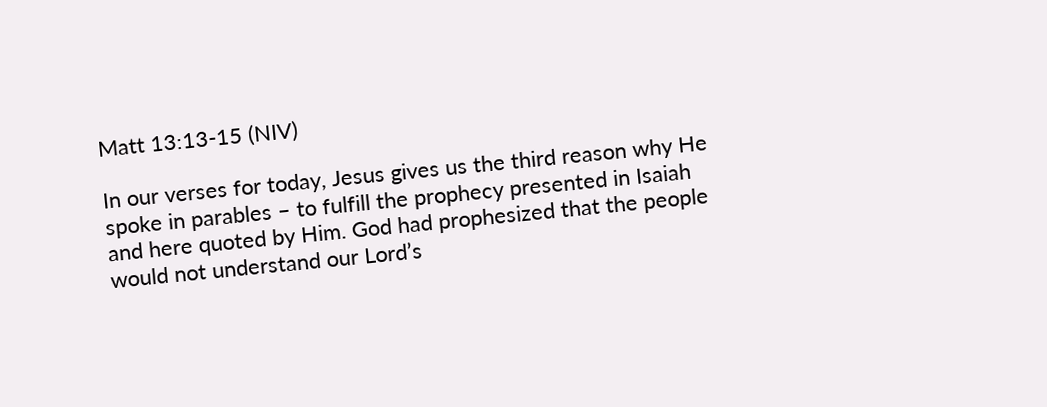Matt 13:13-15 (NIV)

In our verses for today, Jesus gives us the third reason why He spoke in parables – to fulfill the prophecy presented in Isaiah and here quoted by Him. God had prophesized that the people would not understand our Lord’s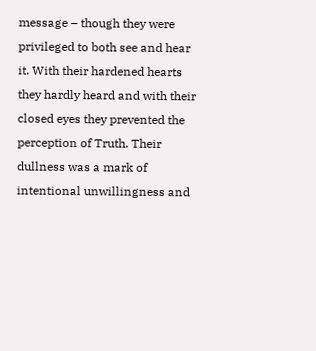message – though they were privileged to both see and hear it. With their hardened hearts they hardly heard and with their closed eyes they prevented the perception of Truth. Their dullness was a mark of intentional unwillingness and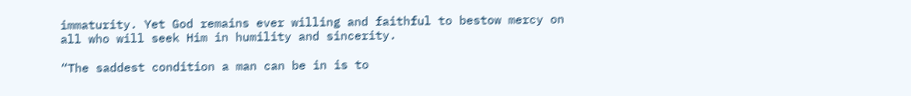immaturity. Yet God remains ever willing and faithful to bestow mercy on all who will seek Him in humility and sincerity.

“The saddest condition a man can be in is to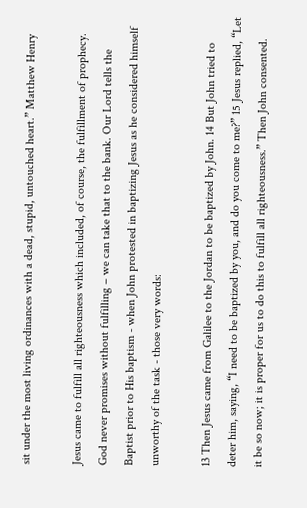sit under the most living ordinances with a dead, stupid, untouched heart.” Matthew Henry

Jesus came to fulfill all righteousness which included, of course, the fulfillment of prophecy. God never promises without fulfilling – we can take that to the bank. Our Lord tells the Baptist prior to His baptism - when John protested in baptizing Jesus as he considered himself unworthy of the task - those very words:

13 Then Jesus came from Galilee to the Jordan to be baptized by John. 14 But John tried to deter him, saying, “I need to be baptized by you, and do you come to me?” 15 Jesus replied, “Let it be so now; it is proper for us to do this to fulfill all righteousness.” Then John consented.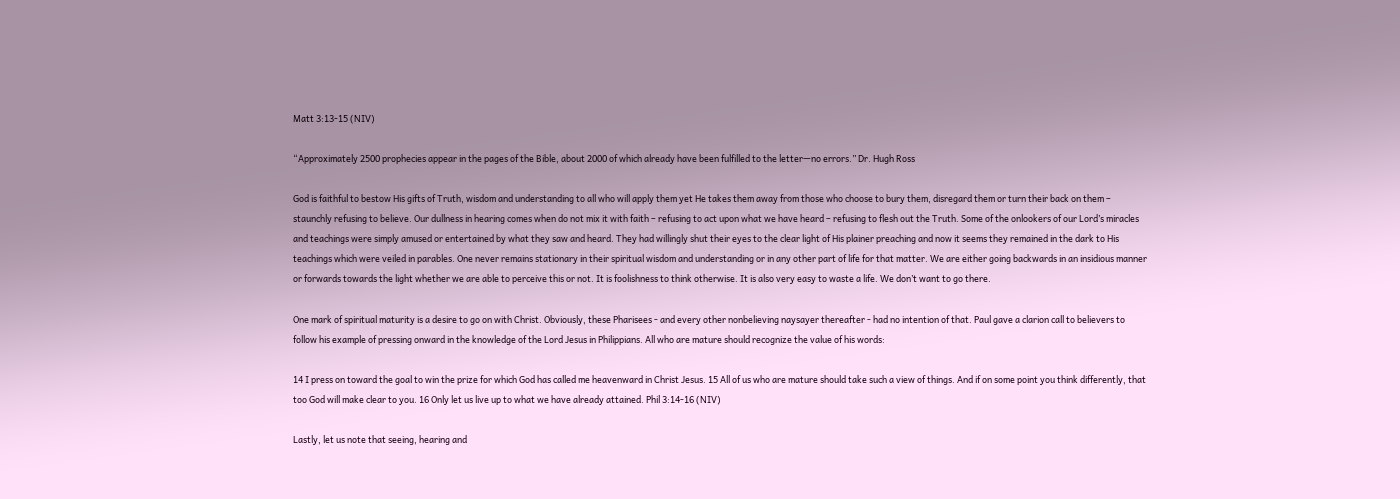Matt 3:13-15 (NIV)

“Approximately 2500 prophecies appear in the pages of the Bible, about 2000 of which already have been fulfilled to the letter—no errors.” Dr. Hugh Ross

God is faithful to bestow His gifts of Truth, wisdom and understanding to all who will apply them yet He takes them away from those who choose to bury them, disregard them or turn their back on them – staunchly refusing to believe. Our dullness in hearing comes when do not mix it with faith – refusing to act upon what we have heard – refusing to flesh out the Truth. Some of the onlookers of our Lord’s miracles and teachings were simply amused or entertained by what they saw and heard. They had willingly shut their eyes to the clear light of His plainer preaching and now it seems they remained in the dark to His teachings which were veiled in parables. One never remains stationary in their spiritual wisdom and understanding or in any other part of life for that matter. We are either going backwards in an insidious manner or forwards towards the light whether we are able to perceive this or not. It is foolishness to think otherwise. It is also very easy to waste a life. We don’t want to go there.

One mark of spiritual maturity is a desire to go on with Christ. Obviously, these Pharisees - and every other nonbelieving naysayer thereafter - had no intention of that. Paul gave a clarion call to believers to follow his example of pressing onward in the knowledge of the Lord Jesus in Philippians. All who are mature should recognize the value of his words:

14 I press on toward the goal to win the prize for which God has called me heavenward in Christ Jesus. 15 All of us who are mature should take such a view of things. And if on some point you think differently, that too God will make clear to you. 16 Only let us live up to what we have already attained. Phil 3:14-16 (NIV)

Lastly, let us note that seeing, hearing and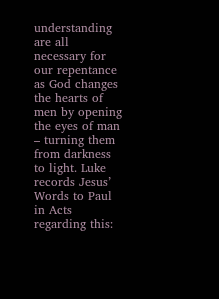understanding are all necessary for our repentance as God changes the hearts of men by opening the eyes of man – turning them from darkness to light. Luke records Jesus’ Words to Paul in Acts regarding this: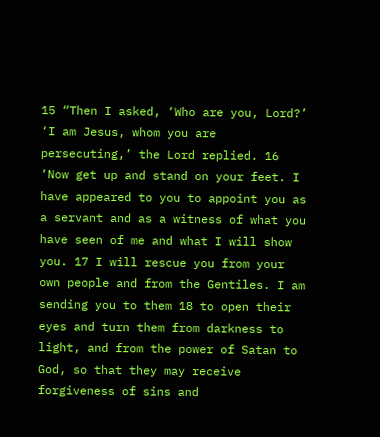15 “Then I asked, ‘Who are you, Lord?’ ‘I am Jesus, whom you are persecuting,’ the Lord replied. 16 ‘Now get up and stand on your feet. I have appeared to you to appoint you as a servant and as a witness of what you have seen of me and what I will show you. 17 I will rescue you from your own people and from the Gentiles. I am sending you to them 18 to open their eyes and turn them from darkness to light, and from the power of Satan to God, so that they may receive forgiveness of sins and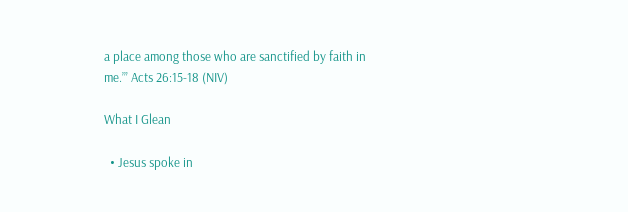a place among those who are sanctified by faith in me.’” Acts 26:15-18 (NIV)

What I Glean

  • Jesus spoke in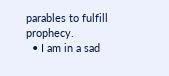parables to fulfill prophecy.
  • I am in a sad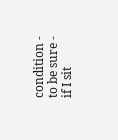condition - to be sure - if I sit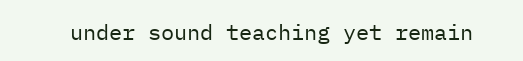under sound teaching yet remain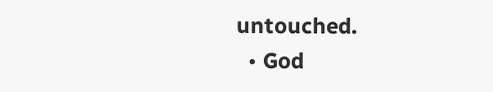untouched.
  • God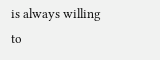is always willing to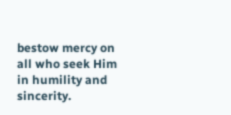bestow mercy on all who seek Him in humility and sincerity.